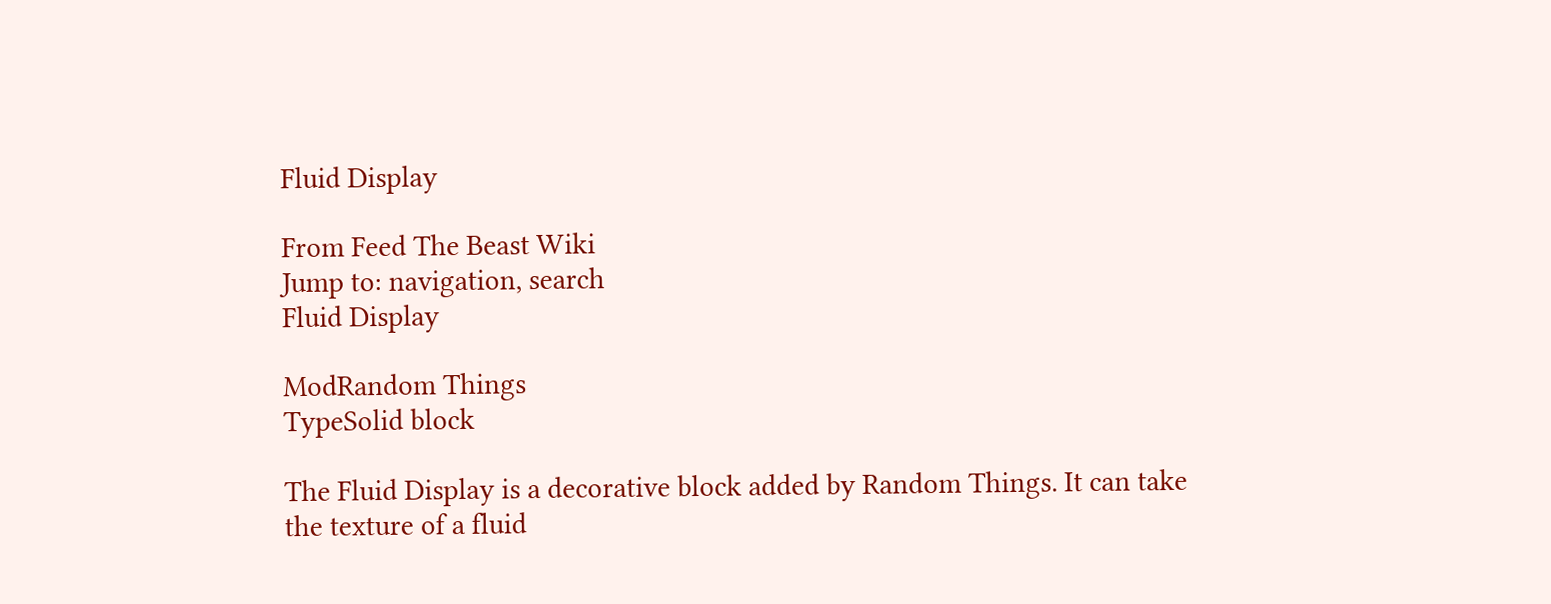Fluid Display

From Feed The Beast Wiki
Jump to: navigation, search
Fluid Display

ModRandom Things
TypeSolid block

The Fluid Display is a decorative block added by Random Things. It can take the texture of a fluid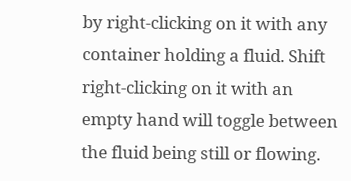by right-clicking on it with any container holding a fluid. Shift right-clicking on it with an empty hand will toggle between the fluid being still or flowing.